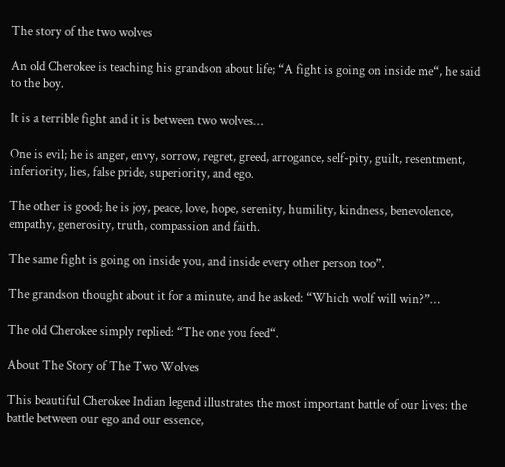The story of the two wolves

An old Cherokee is teaching his grandson about life; “A fight is going on inside me“, he said to the boy.

It is a terrible fight and it is between two wolves…

One is evil; he is anger, envy, sorrow, regret, greed, arrogance, self-pity, guilt, resentment, inferiority, lies, false pride, superiority, and ego.

The other is good; he is joy, peace, love, hope, serenity, humility, kindness, benevolence, empathy, generosity, truth, compassion and faith.

The same fight is going on inside you, and inside every other person too”.

The grandson thought about it for a minute, and he asked: “Which wolf will win?”…

The old Cherokee simply replied: “The one you feed“.

About The Story of The Two Wolves

This beautiful Cherokee Indian legend illustrates the most important battle of our lives: the battle between our ego and our essence,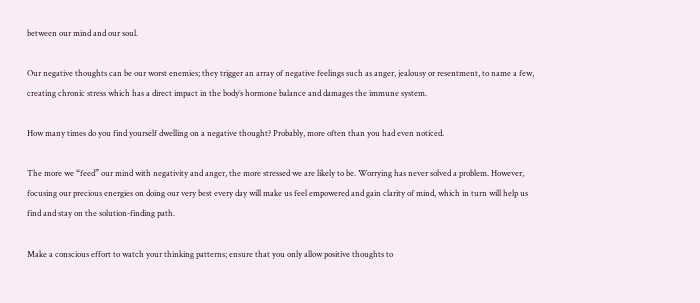between our mind and our soul.

Our negative thoughts can be our worst enemies; they trigger an array of negative feelings such as anger, jealousy or resentment, to name a few, creating chronic stress which has a direct impact in the body’s hormone balance and damages the immune system.

How many times do you find yourself dwelling on a negative thought? Probably, more often than you had even noticed.

The more we “feed” our mind with negativity and anger, the more stressed we are likely to be. Worrying has never solved a problem. However, focusing our precious energies on doing our very best every day will make us feel empowered and gain clarity of mind, which in turn will help us find and stay on the solution-finding path.

Make a conscious effort to watch your thinking patterns; ensure that you only allow positive thoughts to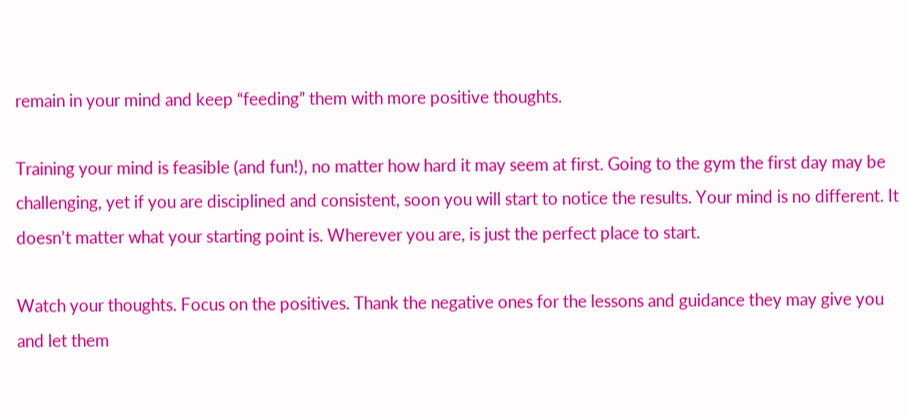remain in your mind and keep “feeding” them with more positive thoughts.

Training your mind is feasible (and fun!), no matter how hard it may seem at first. Going to the gym the first day may be challenging, yet if you are disciplined and consistent, soon you will start to notice the results. Your mind is no different. It doesn’t matter what your starting point is. Wherever you are, is just the perfect place to start.

Watch your thoughts. Focus on the positives. Thank the negative ones for the lessons and guidance they may give you and let them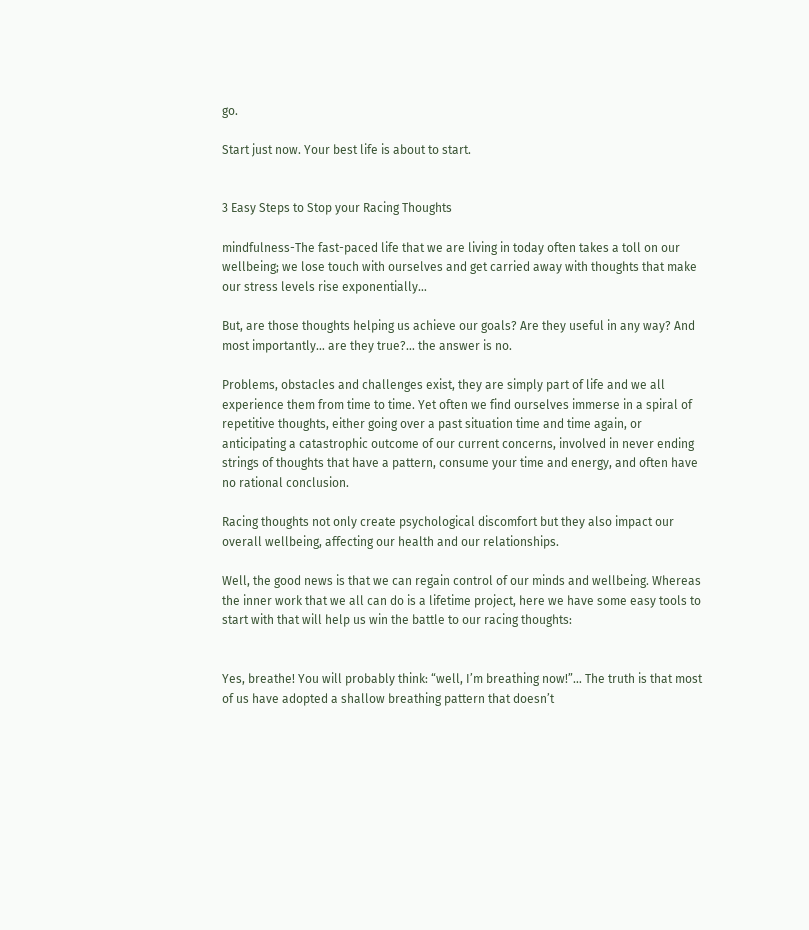go.

Start just now. Your best life is about to start.


3 Easy Steps to Stop your Racing Thoughts

mindfulness-The fast-paced life that we are living in today often takes a toll on our wellbeing; we lose touch with ourselves and get carried away with thoughts that make our stress levels rise exponentially…

But, are those thoughts helping us achieve our goals? Are they useful in any way? And most importantly… are they true?… the answer is no.

Problems, obstacles and challenges exist, they are simply part of life and we all experience them from time to time. Yet often we find ourselves immerse in a spiral of repetitive thoughts, either going over a past situation time and time again, or anticipating a catastrophic outcome of our current concerns, involved in never ending strings of thoughts that have a pattern, consume your time and energy, and often have no rational conclusion.

Racing thoughts not only create psychological discomfort but they also impact our overall wellbeing, affecting our health and our relationships.

Well, the good news is that we can regain control of our minds and wellbeing. Whereas the inner work that we all can do is a lifetime project, here we have some easy tools to start with that will help us win the battle to our racing thoughts:


Yes, breathe! You will probably think: “well, I’m breathing now!”… The truth is that most of us have adopted a shallow breathing pattern that doesn’t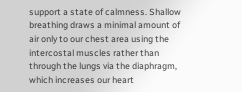support a state of calmness. Shallow breathing draws a minimal amount of air only to our chest area using the intercostal muscles rather than through the lungs via the diaphragm, which increases our heart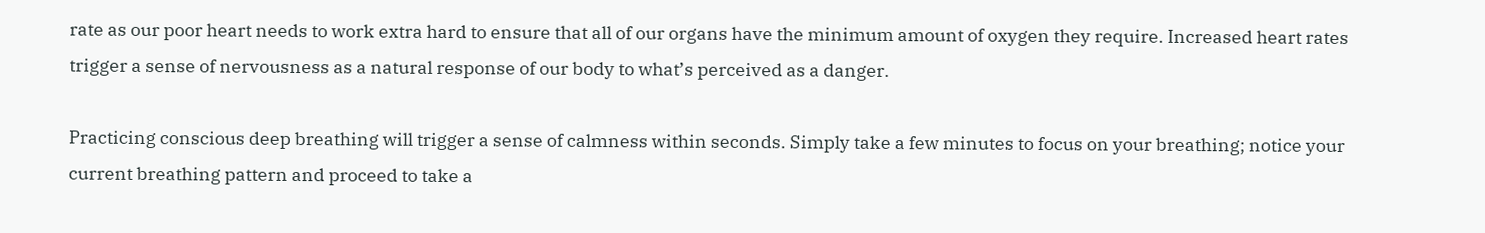rate as our poor heart needs to work extra hard to ensure that all of our organs have the minimum amount of oxygen they require. Increased heart rates trigger a sense of nervousness as a natural response of our body to what’s perceived as a danger.

Practicing conscious deep breathing will trigger a sense of calmness within seconds. Simply take a few minutes to focus on your breathing; notice your current breathing pattern and proceed to take a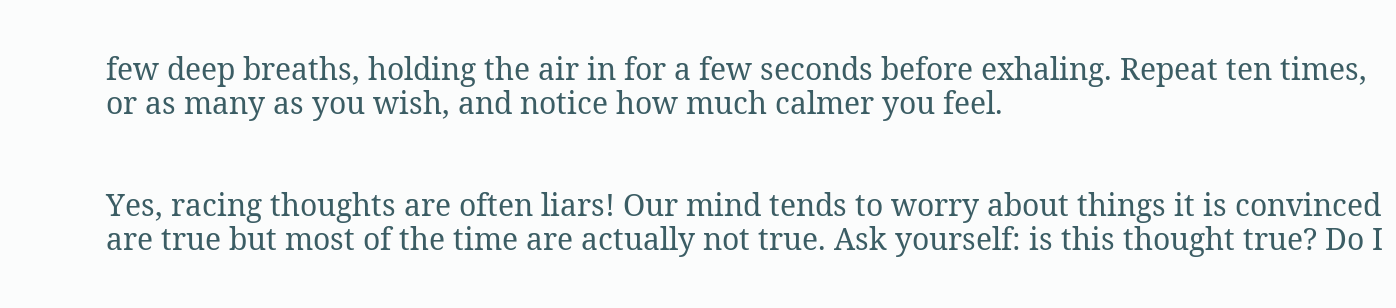few deep breaths, holding the air in for a few seconds before exhaling. Repeat ten times, or as many as you wish, and notice how much calmer you feel.


Yes, racing thoughts are often liars! Our mind tends to worry about things it is convinced are true but most of the time are actually not true. Ask yourself: is this thought true? Do I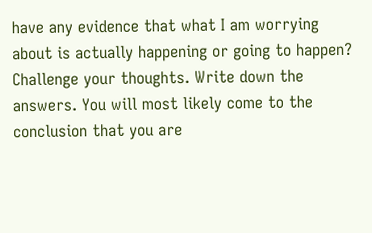have any evidence that what I am worrying about is actually happening or going to happen? Challenge your thoughts. Write down the answers. You will most likely come to the conclusion that you are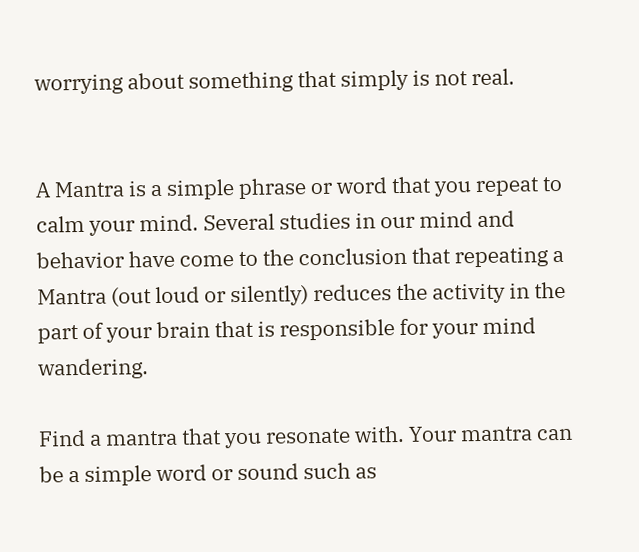worrying about something that simply is not real.


A Mantra is a simple phrase or word that you repeat to calm your mind. Several studies in our mind and behavior have come to the conclusion that repeating a Mantra (out loud or silently) reduces the activity in the part of your brain that is responsible for your mind wandering.

Find a mantra that you resonate with. Your mantra can be a simple word or sound such as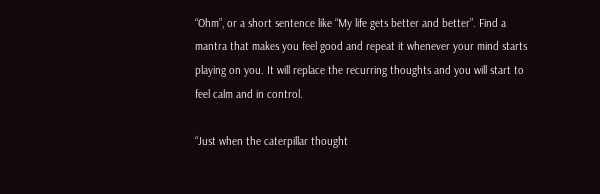“Ohm”, or a short sentence like “My life gets better and better”. Find a mantra that makes you feel good and repeat it whenever your mind starts playing on you. It will replace the recurring thoughts and you will start to feel calm and in control.

“Just when the caterpillar thought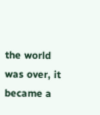the world was over, it became a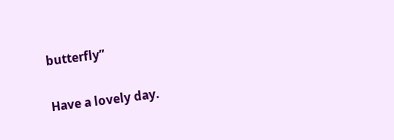butterfly”

Have a lovely day.